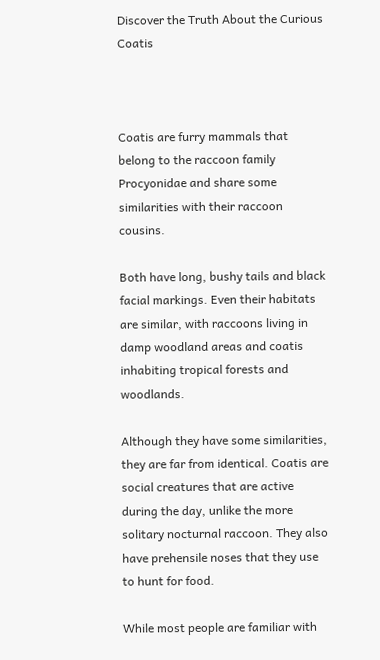Discover the Truth About the Curious Coatis



Coatis are furry mammals that belong to the raccoon family Procyonidae and share some similarities with their raccoon cousins.

Both have long, bushy tails and black facial markings. Even their habitats are similar, with raccoons living in damp woodland areas and coatis inhabiting tropical forests and woodlands.

Although they have some similarities, they are far from identical. Coatis are social creatures that are active during the day, unlike the more solitary nocturnal raccoon. They also have prehensile noses that they use to hunt for food.

While most people are familiar with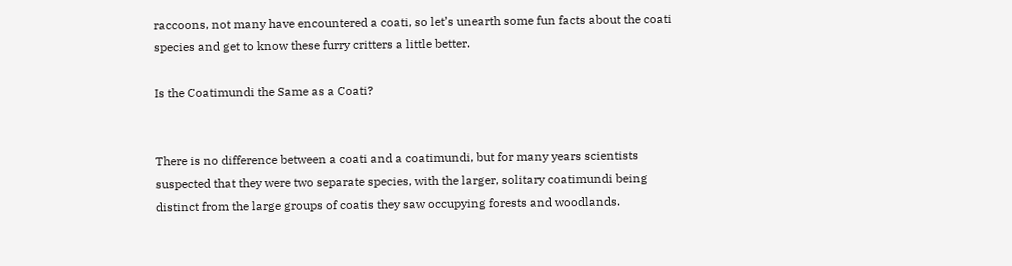raccoons, not many have encountered a coati, so let’s unearth some fun facts about the coati species and get to know these furry critters a little better.

Is the Coatimundi the Same as a Coati?


There is no difference between a coati and a coatimundi, but for many years scientists suspected that they were two separate species, with the larger, solitary coatimundi being distinct from the large groups of coatis they saw occupying forests and woodlands.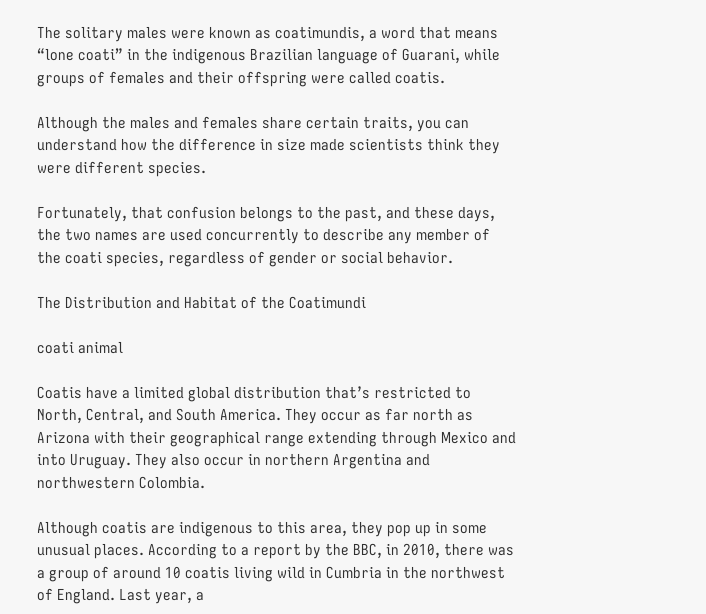The solitary males were known as coatimundis, a word that means “lone coati” in the indigenous Brazilian language of Guarani, while groups of females and their offspring were called coatis.

Although the males and females share certain traits, you can understand how the difference in size made scientists think they were different species.

Fortunately, that confusion belongs to the past, and these days, the two names are used concurrently to describe any member of the coati species, regardless of gender or social behavior.

The Distribution and Habitat of the Coatimundi

coati animal

Coatis have a limited global distribution that’s restricted to North, Central, and South America. They occur as far north as Arizona with their geographical range extending through Mexico and into Uruguay. They also occur in northern Argentina and northwestern Colombia.

Although coatis are indigenous to this area, they pop up in some unusual places. According to a report by the BBC, in 2010, there was a group of around 10 coatis living wild in Cumbria in the northwest of England. Last year, a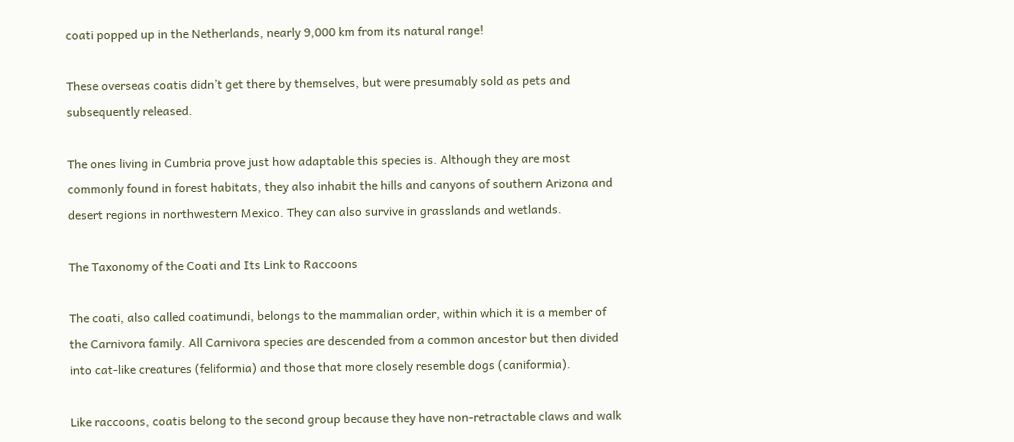coati popped up in the Netherlands, nearly 9,000 km from its natural range!

These overseas coatis didn’t get there by themselves, but were presumably sold as pets and subsequently released.

The ones living in Cumbria prove just how adaptable this species is. Although they are most commonly found in forest habitats, they also inhabit the hills and canyons of southern Arizona and desert regions in northwestern Mexico. They can also survive in grasslands and wetlands.

The Taxonomy of the Coati and Its Link to Raccoons

The coati, also called coatimundi, belongs to the mammalian order, within which it is a member of the Carnivora family. All Carnivora species are descended from a common ancestor but then divided into cat-like creatures (feliformia) and those that more closely resemble dogs (caniformia).

Like raccoons, coatis belong to the second group because they have non-retractable claws and walk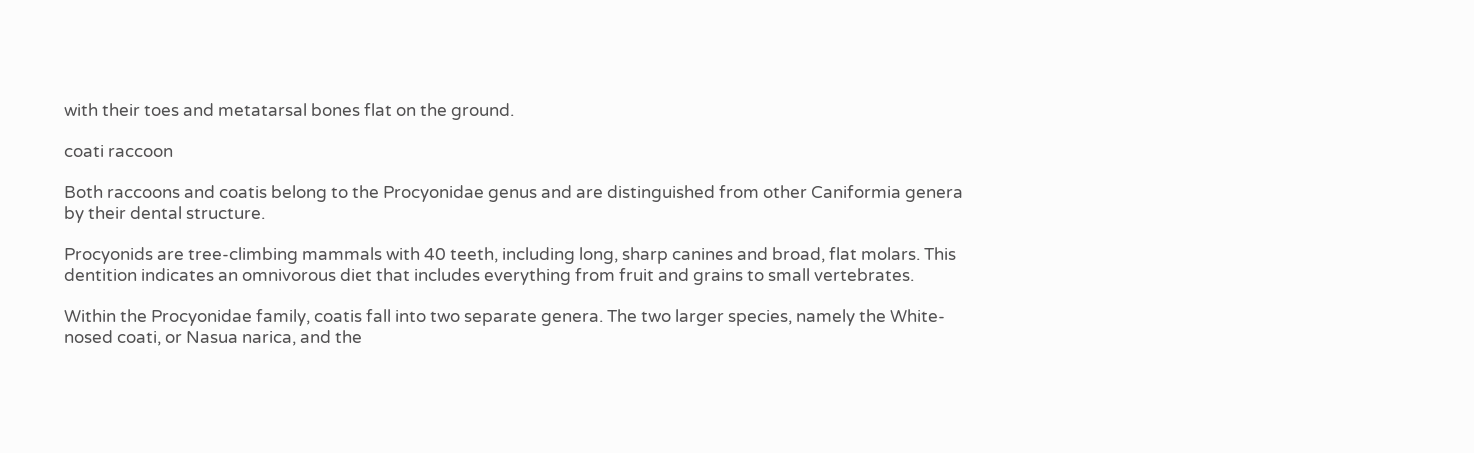with their toes and metatarsal bones flat on the ground.

coati raccoon

Both raccoons and coatis belong to the Procyonidae genus and are distinguished from other Caniformia genera by their dental structure.

Procyonids are tree-climbing mammals with 40 teeth, including long, sharp canines and broad, flat molars. This dentition indicates an omnivorous diet that includes everything from fruit and grains to small vertebrates.

Within the Procyonidae family, coatis fall into two separate genera. The two larger species, namely the White-nosed coati, or Nasua narica, and the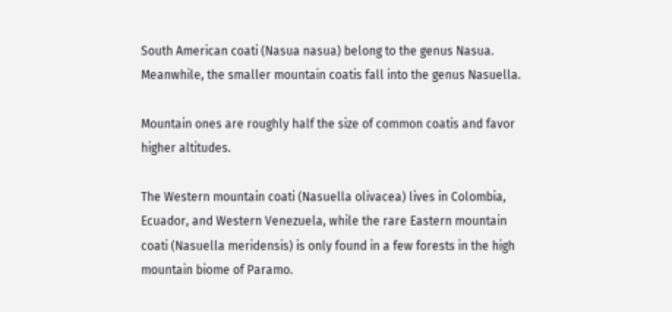South American coati (Nasua nasua) belong to the genus Nasua. Meanwhile, the smaller mountain coatis fall into the genus Nasuella.

Mountain ones are roughly half the size of common coatis and favor higher altitudes.

The Western mountain coati (Nasuella olivacea) lives in Colombia, Ecuador, and Western Venezuela, while the rare Eastern mountain coati (Nasuella meridensis) is only found in a few forests in the high mountain biome of Paramo.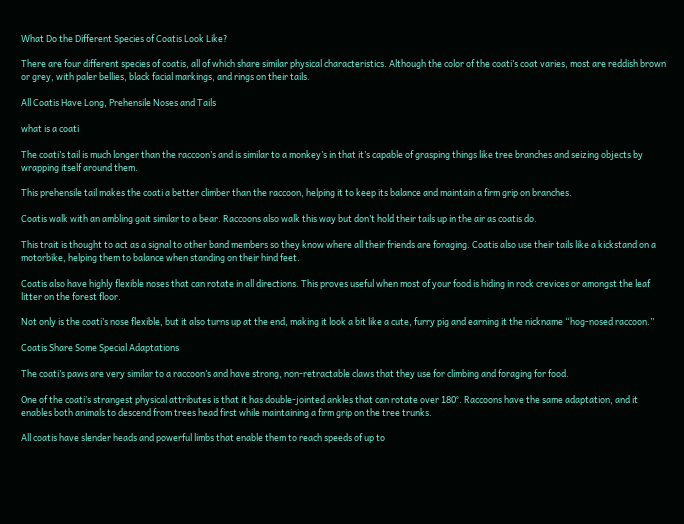What Do the Different Species of Coatis Look Like?

There are four different species of coatis, all of which share similar physical characteristics. Although the color of the coati’s coat varies, most are reddish brown or grey, with paler bellies, black facial markings, and rings on their tails.

All Coatis Have Long, Prehensile Noses and Tails

what is a coati

The coati’s tail is much longer than the raccoon’s and is similar to a monkey’s in that it’s capable of grasping things like tree branches and seizing objects by wrapping itself around them.

This prehensile tail makes the coati a better climber than the raccoon, helping it to keep its balance and maintain a firm grip on branches.

Coatis walk with an ambling gait similar to a bear. Raccoons also walk this way but don’t hold their tails up in the air as coatis do.

This trait is thought to act as a signal to other band members so they know where all their friends are foraging. Coatis also use their tails like a kickstand on a motorbike, helping them to balance when standing on their hind feet.

Coatis also have highly flexible noses that can rotate in all directions. This proves useful when most of your food is hiding in rock crevices or amongst the leaf litter on the forest floor.

Not only is the coati’s nose flexible, but it also turns up at the end, making it look a bit like a cute, furry pig and earning it the nickname “hog-nosed raccoon.”

Coatis Share Some Special Adaptations

The coati’s paws are very similar to a raccoon’s and have strong, non-retractable claws that they use for climbing and foraging for food.

One of the coati’s strangest physical attributes is that it has double-jointed ankles that can rotate over 180°. Raccoons have the same adaptation, and it enables both animals to descend from trees head first while maintaining a firm grip on the tree trunks.

All coatis have slender heads and powerful limbs that enable them to reach speeds of up to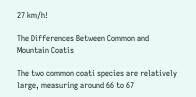27 km/h!

The Differences Between Common and Mountain Coatis

The two common coati species are relatively large, measuring around 66 to 67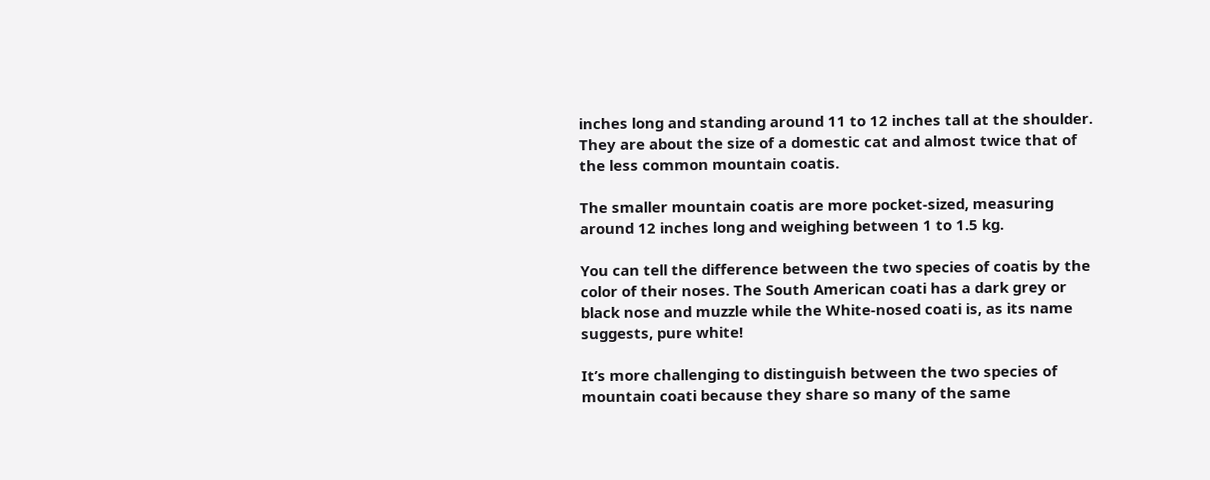inches long and standing around 11 to 12 inches tall at the shoulder. They are about the size of a domestic cat and almost twice that of the less common mountain coatis.

The smaller mountain coatis are more pocket-sized, measuring around 12 inches long and weighing between 1 to 1.5 kg.

You can tell the difference between the two species of coatis by the color of their noses. The South American coati has a dark grey or black nose and muzzle while the White-nosed coati is, as its name suggests, pure white!

It’s more challenging to distinguish between the two species of mountain coati because they share so many of the same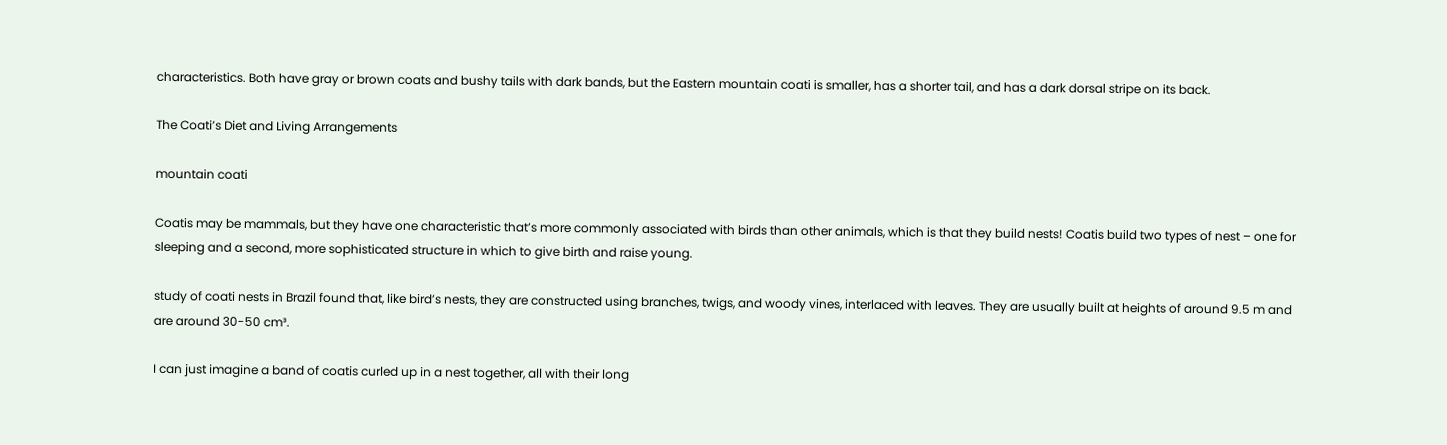characteristics. Both have gray or brown coats and bushy tails with dark bands, but the Eastern mountain coati is smaller, has a shorter tail, and has a dark dorsal stripe on its back.

The Coati’s Diet and Living Arrangements

mountain coati

Coatis may be mammals, but they have one characteristic that’s more commonly associated with birds than other animals, which is that they build nests! Coatis build two types of nest – one for sleeping and a second, more sophisticated structure in which to give birth and raise young.

study of coati nests in Brazil found that, like bird’s nests, they are constructed using branches, twigs, and woody vines, interlaced with leaves. They are usually built at heights of around 9.5 m and are around 30-50 cm³.

I can just imagine a band of coatis curled up in a nest together, all with their long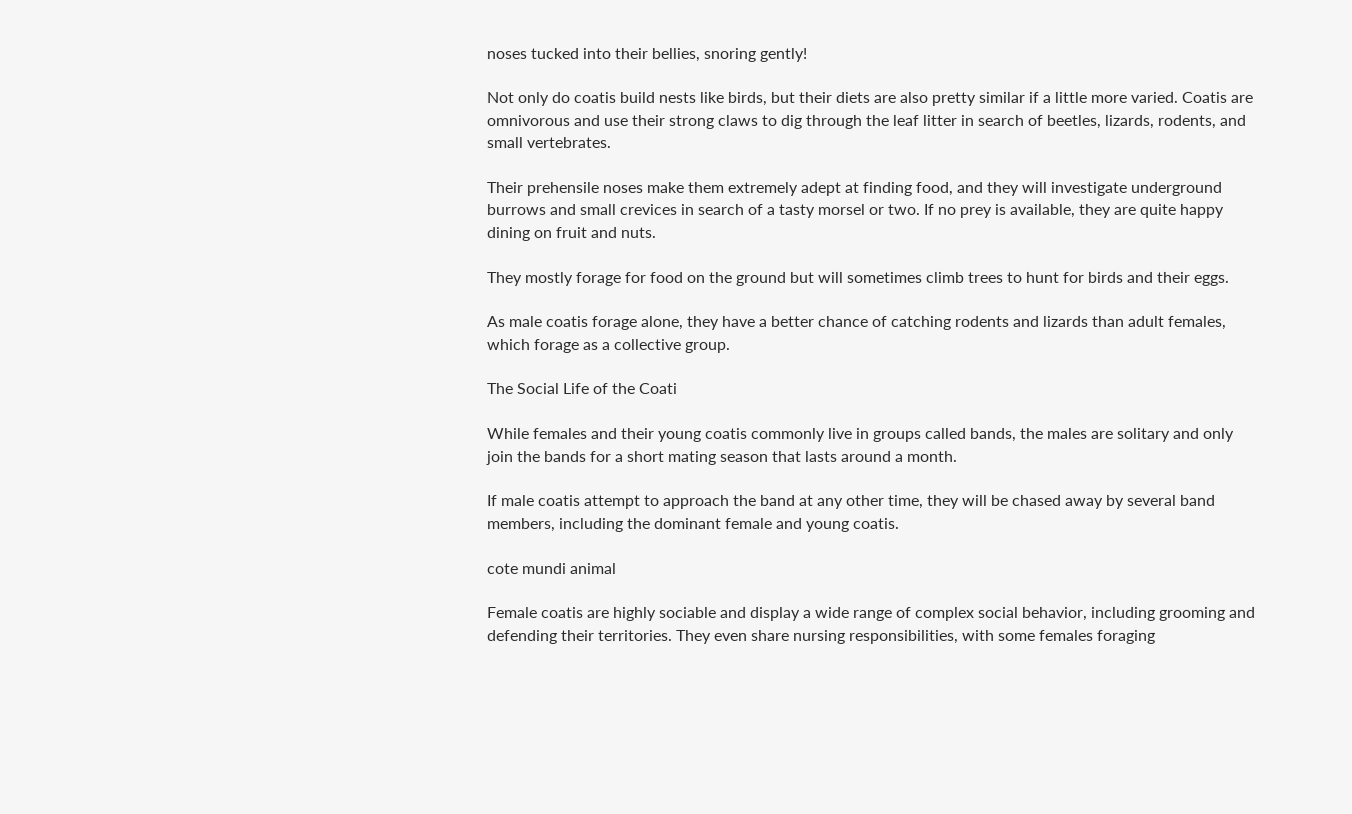noses tucked into their bellies, snoring gently!

Not only do coatis build nests like birds, but their diets are also pretty similar if a little more varied. Coatis are omnivorous and use their strong claws to dig through the leaf litter in search of beetles, lizards, rodents, and small vertebrates.

Their prehensile noses make them extremely adept at finding food, and they will investigate underground burrows and small crevices in search of a tasty morsel or two. If no prey is available, they are quite happy dining on fruit and nuts.

They mostly forage for food on the ground but will sometimes climb trees to hunt for birds and their eggs.

As male coatis forage alone, they have a better chance of catching rodents and lizards than adult females, which forage as a collective group.

The Social Life of the Coati

While females and their young coatis commonly live in groups called bands, the males are solitary and only join the bands for a short mating season that lasts around a month.

If male coatis attempt to approach the band at any other time, they will be chased away by several band members, including the dominant female and young coatis.

cote mundi animal

Female coatis are highly sociable and display a wide range of complex social behavior, including grooming and defending their territories. They even share nursing responsibilities, with some females foraging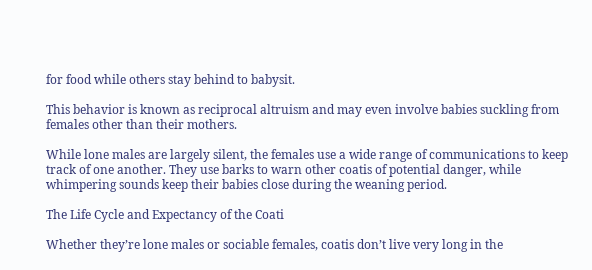for food while others stay behind to babysit.

This behavior is known as reciprocal altruism and may even involve babies suckling from females other than their mothers.

While lone males are largely silent, the females use a wide range of communications to keep track of one another. They use barks to warn other coatis of potential danger, while whimpering sounds keep their babies close during the weaning period.

The Life Cycle and Expectancy of the Coati

Whether they’re lone males or sociable females, coatis don’t live very long in the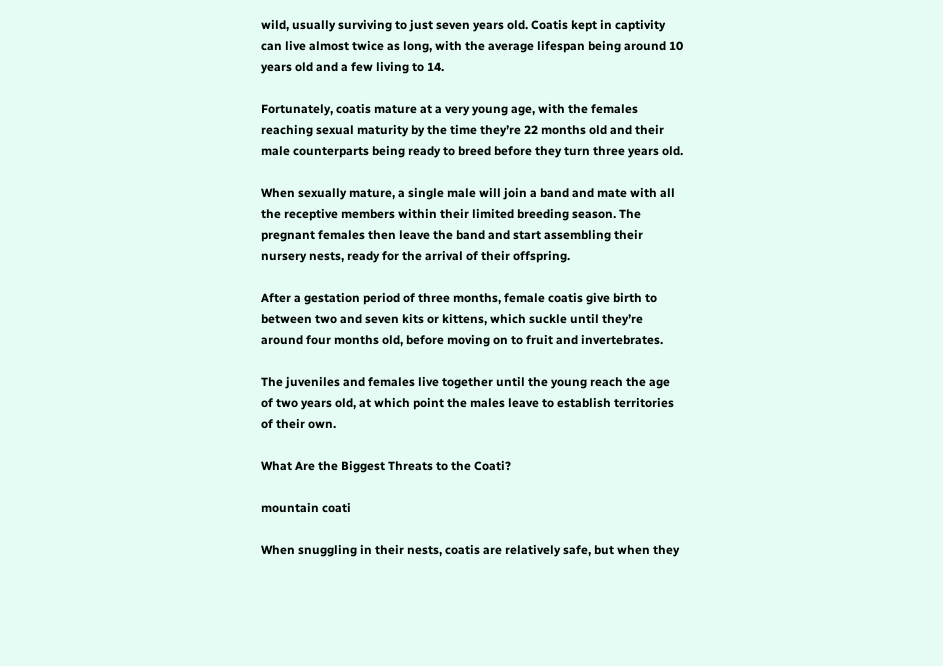wild, usually surviving to just seven years old. Coatis kept in captivity can live almost twice as long, with the average lifespan being around 10 years old and a few living to 14.

Fortunately, coatis mature at a very young age, with the females reaching sexual maturity by the time they’re 22 months old and their male counterparts being ready to breed before they turn three years old.

When sexually mature, a single male will join a band and mate with all the receptive members within their limited breeding season. The pregnant females then leave the band and start assembling their nursery nests, ready for the arrival of their offspring.

After a gestation period of three months, female coatis give birth to between two and seven kits or kittens, which suckle until they’re around four months old, before moving on to fruit and invertebrates.

The juveniles and females live together until the young reach the age of two years old, at which point the males leave to establish territories of their own.

What Are the Biggest Threats to the Coati?

mountain coati

When snuggling in their nests, coatis are relatively safe, but when they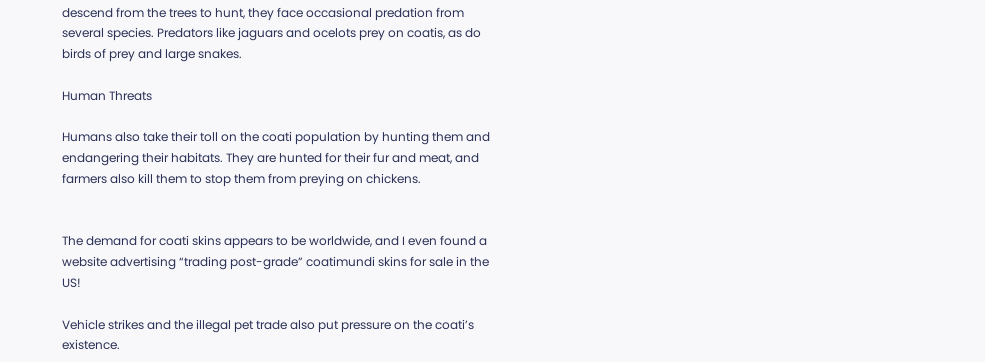descend from the trees to hunt, they face occasional predation from several species. Predators like jaguars and ocelots prey on coatis, as do birds of prey and large snakes.

Human Threats

Humans also take their toll on the coati population by hunting them and endangering their habitats. They are hunted for their fur and meat, and farmers also kill them to stop them from preying on chickens.


The demand for coati skins appears to be worldwide, and I even found a website advertising “trading post-grade” coatimundi skins for sale in the US!

Vehicle strikes and the illegal pet trade also put pressure on the coati’s existence.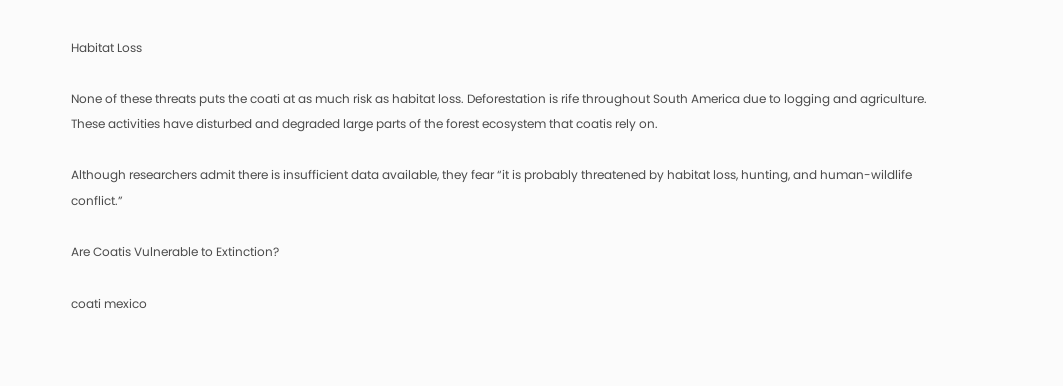Habitat Loss

None of these threats puts the coati at as much risk as habitat loss. Deforestation is rife throughout South America due to logging and agriculture. These activities have disturbed and degraded large parts of the forest ecosystem that coatis rely on.

Although researchers admit there is insufficient data available, they fear “it is probably threatened by habitat loss, hunting, and human-wildlife conflict.”

Are Coatis Vulnerable to Extinction?

coati mexico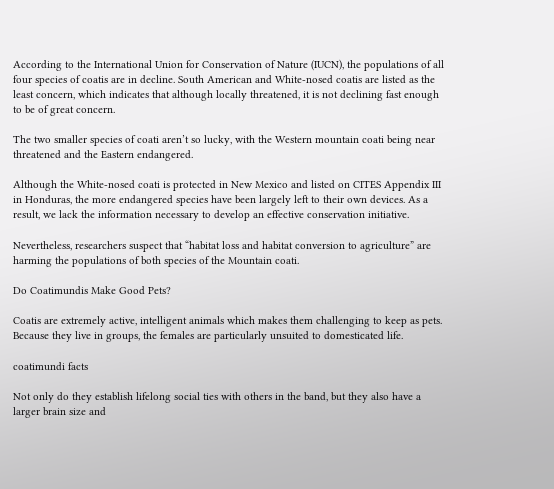According to the International Union for Conservation of Nature (IUCN), the populations of all four species of coatis are in decline. South American and White-nosed coatis are listed as the least concern, which indicates that although locally threatened, it is not declining fast enough to be of great concern.

The two smaller species of coati aren’t so lucky, with the Western mountain coati being near threatened and the Eastern endangered.

Although the White-nosed coati is protected in New Mexico and listed on CITES Appendix III in Honduras, the more endangered species have been largely left to their own devices. As a result, we lack the information necessary to develop an effective conservation initiative.

Nevertheless, researchers suspect that “habitat loss and habitat conversion to agriculture” are harming the populations of both species of the Mountain coati.

Do Coatimundis Make Good Pets?

Coatis are extremely active, intelligent animals which makes them challenging to keep as pets. Because they live in groups, the females are particularly unsuited to domesticated life.

coatimundi facts

Not only do they establish lifelong social ties with others in the band, but they also have a larger brain size and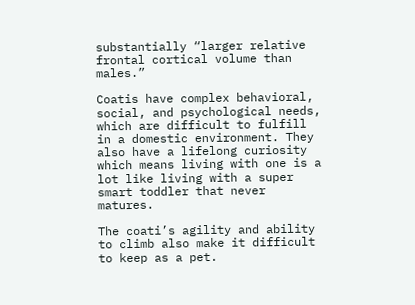substantially “larger relative frontal cortical volume than males.”

Coatis have complex behavioral, social, and psychological needs, which are difficult to fulfill in a domestic environment. They also have a lifelong curiosity which means living with one is a lot like living with a super smart toddler that never matures.

The coati’s agility and ability to climb also make it difficult to keep as a pet.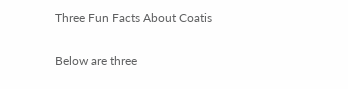Three Fun Facts About Coatis


Below are three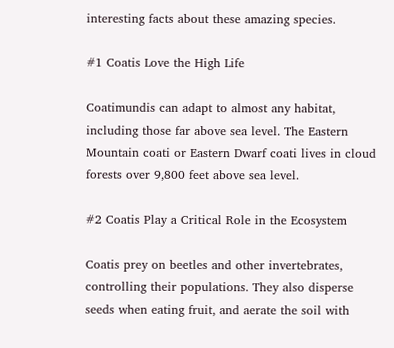interesting facts about these amazing species.

#1 Coatis Love the High Life

Coatimundis can adapt to almost any habitat, including those far above sea level. The Eastern Mountain coati or Eastern Dwarf coati lives in cloud forests over 9,800 feet above sea level.

#2 Coatis Play a Critical Role in the Ecosystem

Coatis prey on beetles and other invertebrates, controlling their populations. They also disperse seeds when eating fruit, and aerate the soil with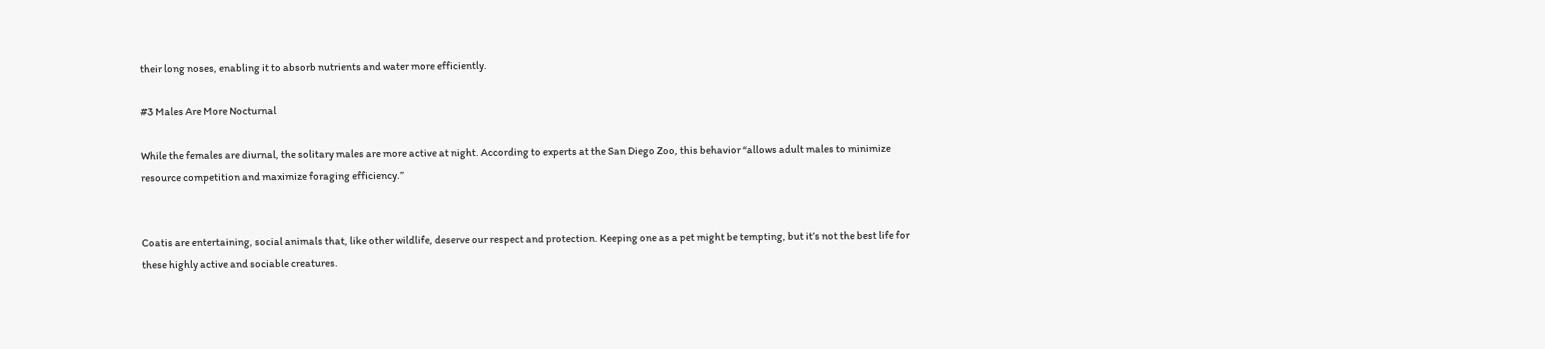their long noses, enabling it to absorb nutrients and water more efficiently.

#3 Males Are More Nocturnal

While the females are diurnal, the solitary males are more active at night. According to experts at the San Diego Zoo, this behavior “allows adult males to minimize resource competition and maximize foraging efficiency.”


Coatis are entertaining, social animals that, like other wildlife, deserve our respect and protection. Keeping one as a pet might be tempting, but it’s not the best life for these highly active and sociable creatures.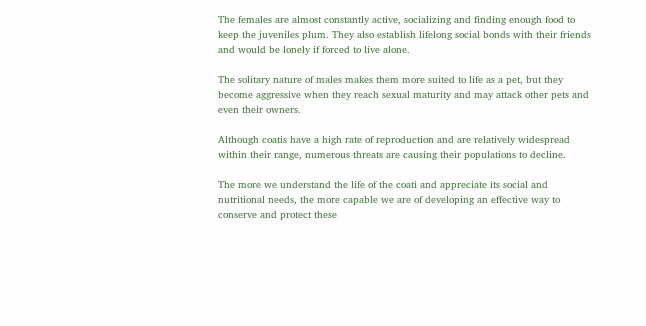The females are almost constantly active, socializing and finding enough food to keep the juveniles plum. They also establish lifelong social bonds with their friends and would be lonely if forced to live alone.

The solitary nature of males makes them more suited to life as a pet, but they become aggressive when they reach sexual maturity and may attack other pets and even their owners.

Although coatis have a high rate of reproduction and are relatively widespread within their range, numerous threats are causing their populations to decline.

The more we understand the life of the coati and appreciate its social and nutritional needs, the more capable we are of developing an effective way to conserve and protect these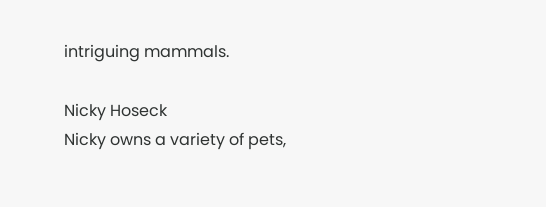intriguing mammals.

Nicky Hoseck
Nicky owns a variety of pets,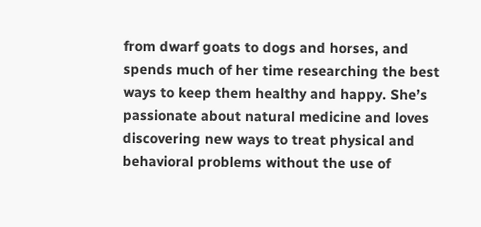from dwarf goats to dogs and horses, and spends much of her time researching the best ways to keep them healthy and happy. She’s passionate about natural medicine and loves discovering new ways to treat physical and behavioral problems without the use of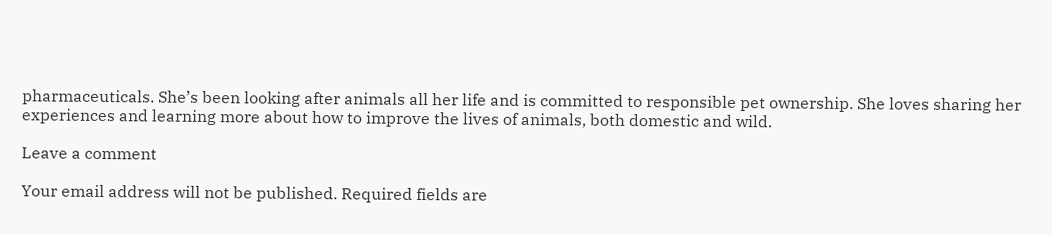pharmaceuticals. She’s been looking after animals all her life and is committed to responsible pet ownership. She loves sharing her experiences and learning more about how to improve the lives of animals, both domestic and wild.

Leave a comment

Your email address will not be published. Required fields are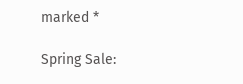marked *

Spring Sale: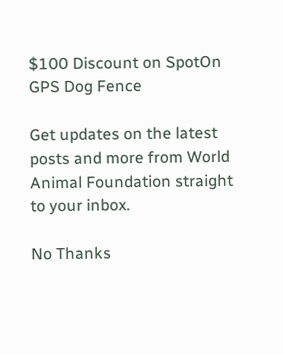$100 Discount on SpotOn GPS Dog Fence

Get updates on the latest posts and more from World Animal Foundation straight to your inbox.

No Thanks